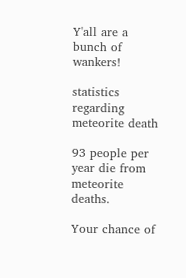Y'all are a bunch of wankers!

statistics regarding meteorite death

93 people per year die from meteorite deaths.

Your chance of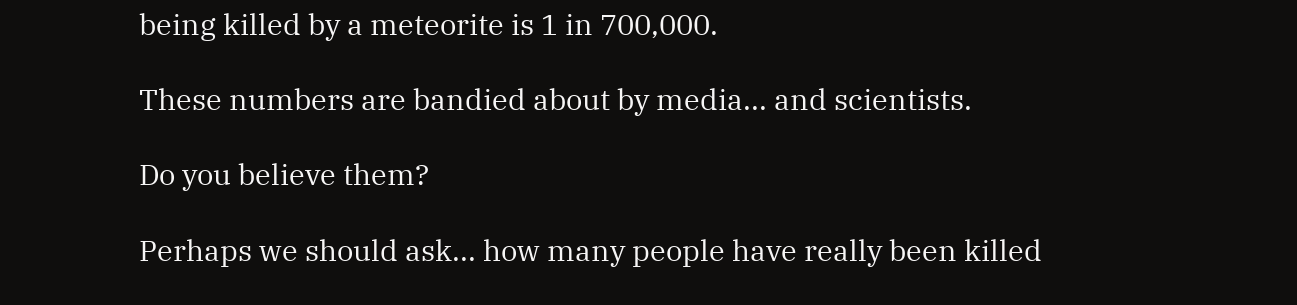being killed by a meteorite is 1 in 700,000.

These numbers are bandied about by media... and scientists.

Do you believe them?

Perhaps we should ask... how many people have really been killed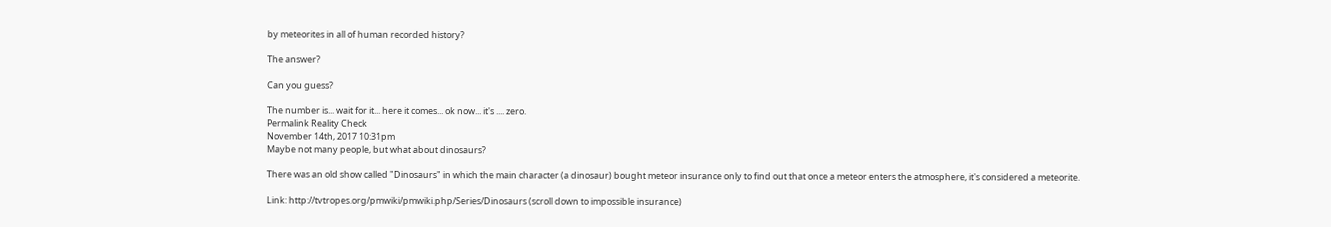by meteorites in all of human recorded history?

The answer?

Can you guess?

The number is... wait for it... here it comes... ok now... it's .... zero.
Permalink Reality Check
November 14th, 2017 10:31pm
Maybe not many people, but what about dinosaurs?

There was an old show called "Dinosaurs" in which the main character (a dinosaur) bought meteor insurance only to find out that once a meteor enters the atmosphere, it's considered a meteorite.

Link: http://tvtropes.org/pmwiki/pmwiki.php/Series/Dinosaurs (scroll down to impossible insurance)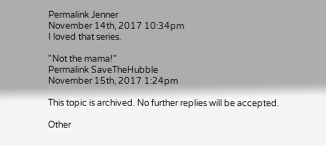Permalink Jenner
November 14th, 2017 10:34pm
I loved that series.

"Not the mama!"
Permalink SaveTheHubble
November 15th, 2017 1:24pm

This topic is archived. No further replies will be accepted.

Other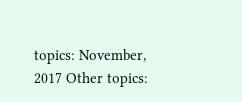topics: November, 2017 Other topics: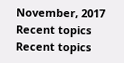November, 2017 Recent topics Recent topics